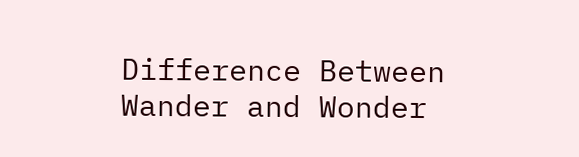Difference Between Wander and Wonder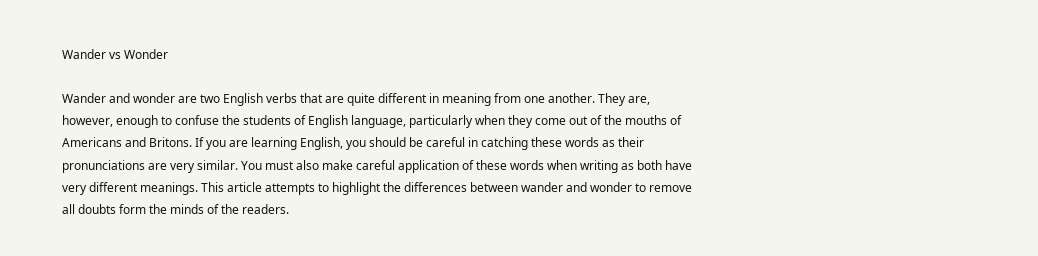Wander vs Wonder

Wander and wonder are two English verbs that are quite different in meaning from one another. They are, however, enough to confuse the students of English language, particularly when they come out of the mouths of Americans and Britons. If you are learning English, you should be careful in catching these words as their pronunciations are very similar. You must also make careful application of these words when writing as both have very different meanings. This article attempts to highlight the differences between wander and wonder to remove all doubts form the minds of the readers.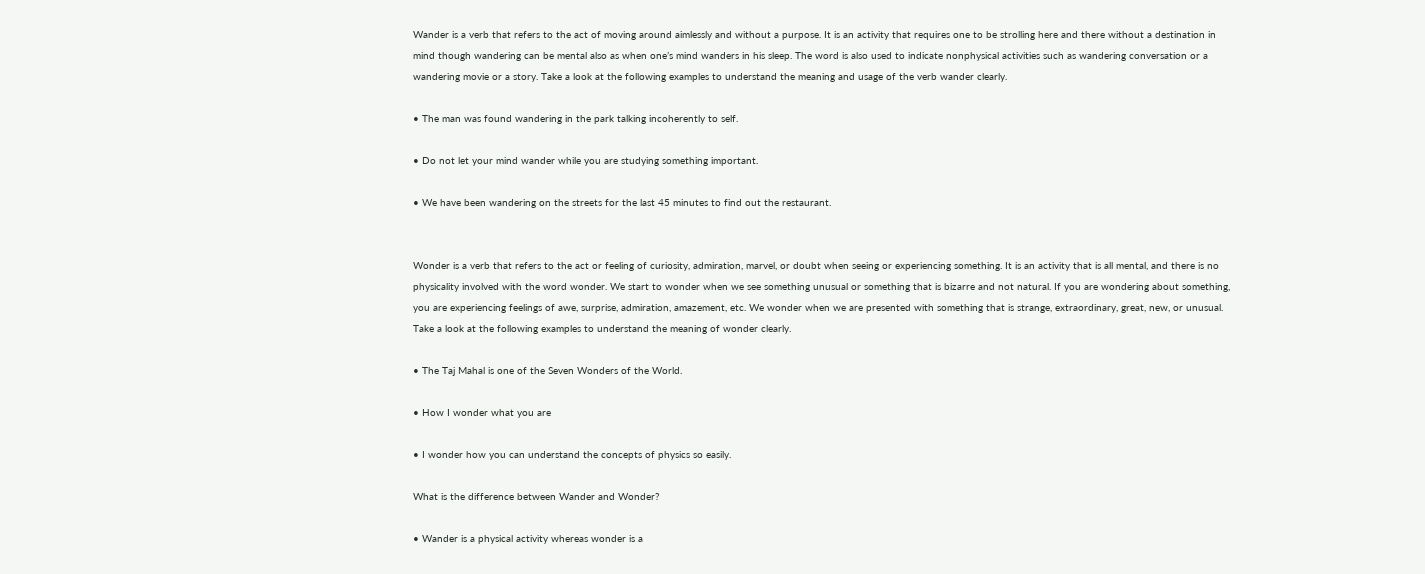Wander is a verb that refers to the act of moving around aimlessly and without a purpose. It is an activity that requires one to be strolling here and there without a destination in mind though wandering can be mental also as when one’s mind wanders in his sleep. The word is also used to indicate nonphysical activities such as wandering conversation or a wandering movie or a story. Take a look at the following examples to understand the meaning and usage of the verb wander clearly.

• The man was found wandering in the park talking incoherently to self.

• Do not let your mind wander while you are studying something important.

• We have been wandering on the streets for the last 45 minutes to find out the restaurant.


Wonder is a verb that refers to the act or feeling of curiosity, admiration, marvel, or doubt when seeing or experiencing something. It is an activity that is all mental, and there is no physicality involved with the word wonder. We start to wonder when we see something unusual or something that is bizarre and not natural. If you are wondering about something, you are experiencing feelings of awe, surprise, admiration, amazement, etc. We wonder when we are presented with something that is strange, extraordinary, great, new, or unusual. Take a look at the following examples to understand the meaning of wonder clearly.

• The Taj Mahal is one of the Seven Wonders of the World.

• How I wonder what you are

• I wonder how you can understand the concepts of physics so easily.

What is the difference between Wander and Wonder?

• Wander is a physical activity whereas wonder is a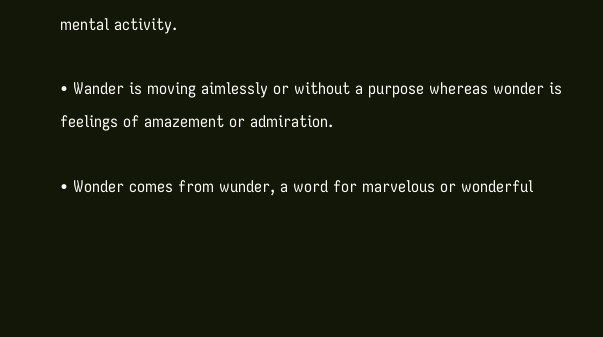mental activity.

• Wander is moving aimlessly or without a purpose whereas wonder is feelings of amazement or admiration.

• Wonder comes from wunder, a word for marvelous or wonderful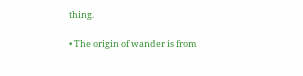thing.

• The origin of wander is from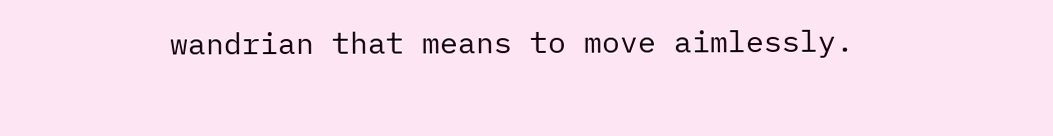wandrian that means to move aimlessly.